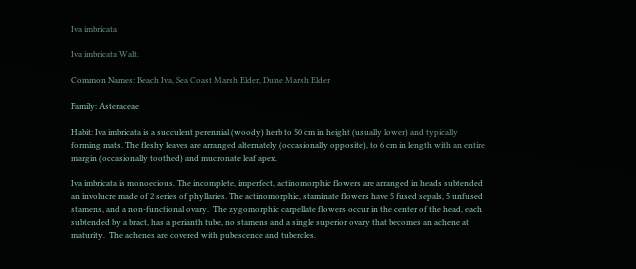Iva imbricata

Iva imbricata Walt.

Common Names: Beach Iva, Sea Coast Marsh Elder, Dune Marsh Elder

Family: Asteraceae

Habit: Iva imbricata is a succulent perennial (woody) herb to 50 cm in height (usually lower) and typically forming mats. The fleshy leaves are arranged alternately (occasionally opposite), to 6 cm in length with an entire margin (occasionally toothed) and mucronate leaf apex.

Iva imbricata is monoecious. The incomplete, imperfect, actinomorphic flowers are arranged in heads subtended an involucre made of 2 series of phyllaries. The actinomorphic, staminate flowers have 5 fused sepals, 5 unfused stamens, and a non-functional ovary.  The zygomorphic carpellate flowers occur in the center of the head, each subtended by a bract, has a perianth tube, no stamens and a single superior ovary that becomes an achene at maturity.  The achenes are covered with pubescence and tubercles.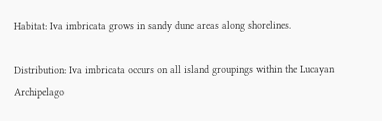Habitat: Iva imbricata grows in sandy dune areas along shorelines.

Distribution: Iva imbricata occurs on all island groupings within the Lucayan Archipelago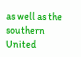as well as the southern United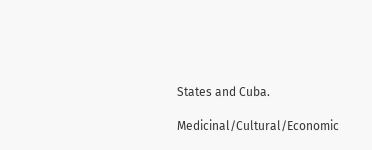States and Cuba.

Medicinal/Cultural/Economic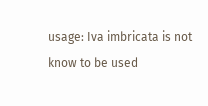usage: Iva imbricata is not know to be used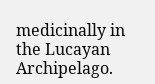medicinally in the Lucayan Archipelago.